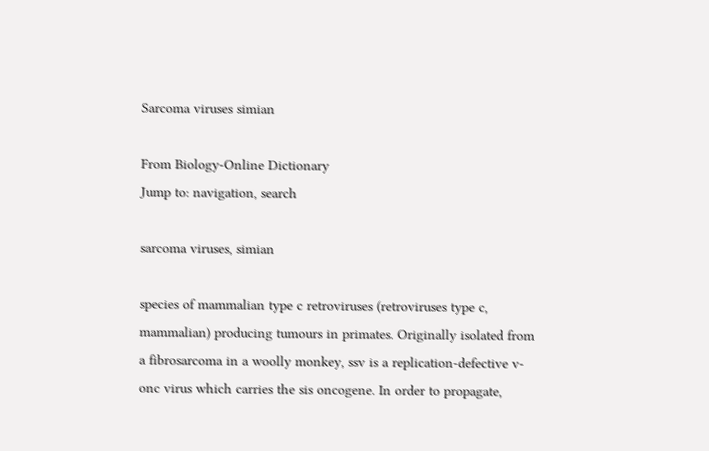Sarcoma viruses simian

From Biology-Online Dictionary
Jump to: navigation, search

sarcoma viruses, simian

species of mammalian type c retroviruses (retroviruses type c, mammalian) producing tumours in primates. Originally isolated from a fibrosarcoma in a woolly monkey, ssv is a replication-defective v-onc virus which carries the sis oncogene. In order to propagate,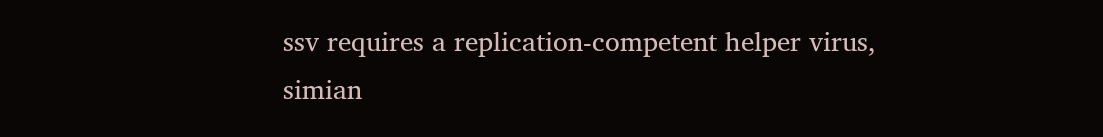ssv requires a replication-competent helper virus, simian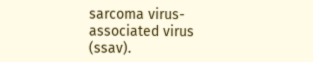sarcoma virus-associated virus (ssav).